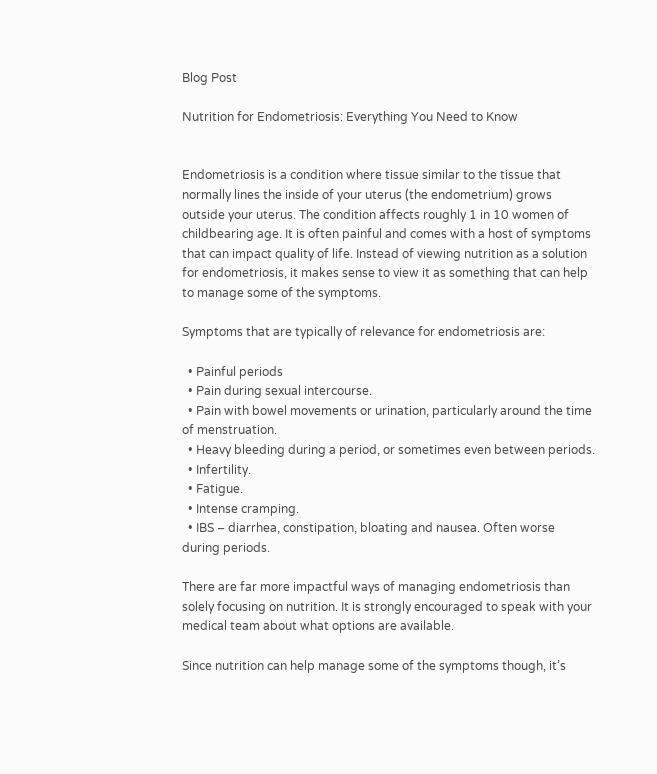Blog Post

Nutrition for Endometriosis: Everything You Need to Know


Endometriosis is a condition where tissue similar to the tissue that normally lines the inside of your uterus (the endometrium) grows outside your uterus. The condition affects roughly 1 in 10 women of childbearing age. It is often painful and comes with a host of symptoms that can impact quality of life. Instead of viewing nutrition as a solution for endometriosis, it makes sense to view it as something that can help to manage some of the symptoms.

Symptoms that are typically of relevance for endometriosis are:

  • Painful periods
  • Pain during sexual intercourse.
  • Pain with bowel movements or urination, particularly around the time of menstruation.
  • Heavy bleeding during a period, or sometimes even between periods.
  • Infertility.
  • Fatigue.
  • Intense cramping.
  • IBS – diarrhea, constipation, bloating and nausea. Often worse during periods.

There are far more impactful ways of managing endometriosis than solely focusing on nutrition. It is strongly encouraged to speak with your medical team about what options are available.

Since nutrition can help manage some of the symptoms though, it’s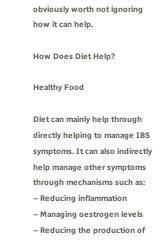obviously worth not ignoring how it can help.

How Does Diet Help?

Healthy Food

Diet can mainly help through directly helping to manage IBS symptoms. It can also indirectly help manage other symptoms through mechanisms such as:
– Reducing inflammation
– Managing oestrogen levels
– Reducing the production of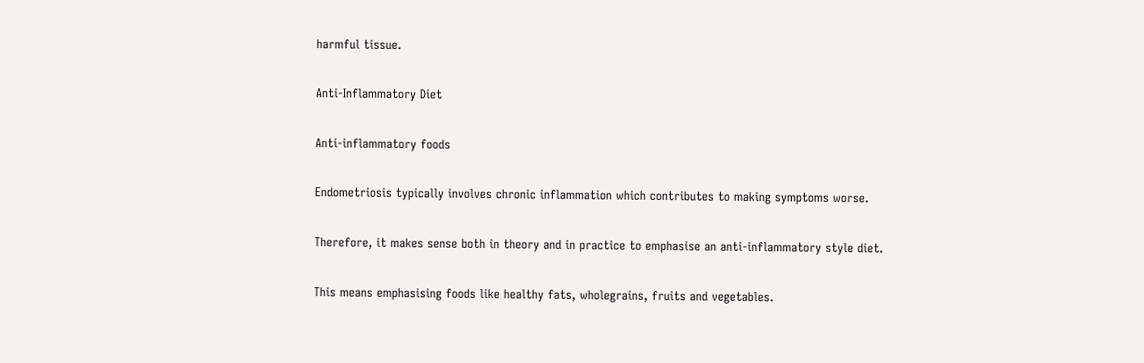harmful tissue.

Anti-Inflammatory Diet

Anti-inflammatory foods

Endometriosis typically involves chronic inflammation which contributes to making symptoms worse.

Therefore, it makes sense both in theory and in practice to emphasise an anti-inflammatory style diet.

This means emphasising foods like healthy fats, wholegrains, fruits and vegetables.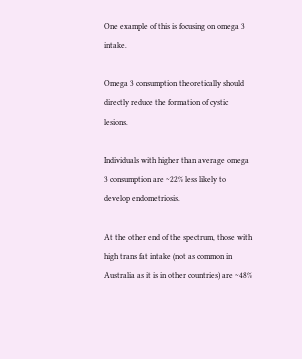One example of this is focusing on omega 3 intake.

Omega 3 consumption theoretically should directly reduce the formation of cystic lesions.

Individuals with higher than average omega 3 consumption are ~22% less likely to develop endometriosis.

At the other end of the spectrum, those with high trans fat intake (not as common in Australia as it is in other countries) are ~48%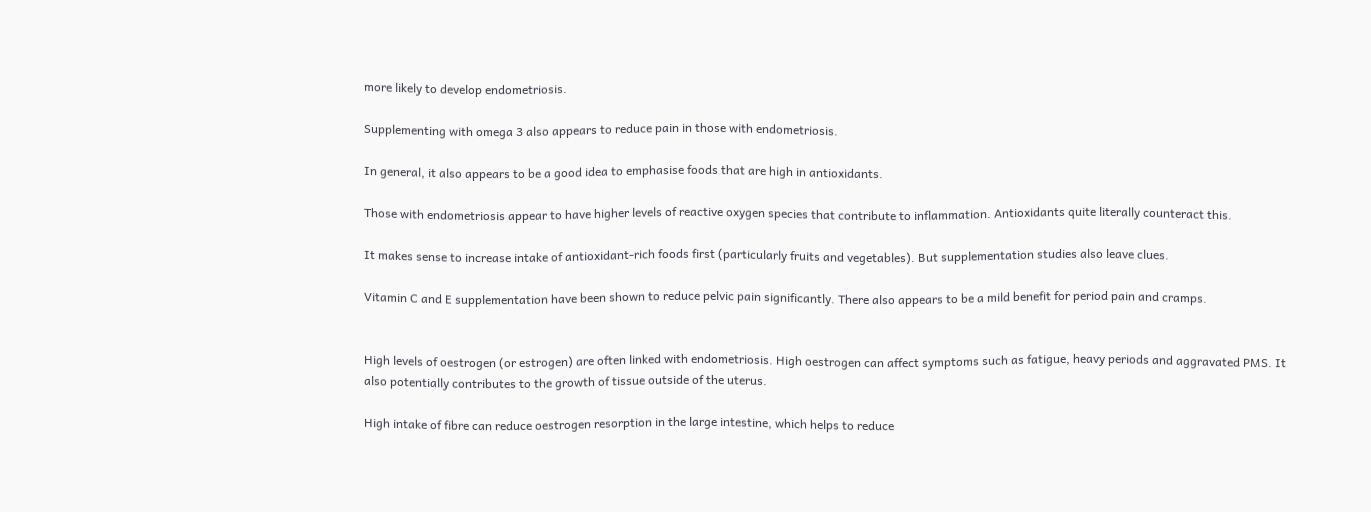more likely to develop endometriosis.

Supplementing with omega 3 also appears to reduce pain in those with endometriosis.

In general, it also appears to be a good idea to emphasise foods that are high in antioxidants.

Those with endometriosis appear to have higher levels of reactive oxygen species that contribute to inflammation. Antioxidants quite literally counteract this.

It makes sense to increase intake of antioxidant-rich foods first (particularly fruits and vegetables). But supplementation studies also leave clues.

Vitamin C and E supplementation have been shown to reduce pelvic pain significantly. There also appears to be a mild benefit for period pain and cramps.


High levels of oestrogen (or estrogen) are often linked with endometriosis. High oestrogen can affect symptoms such as fatigue, heavy periods and aggravated PMS. It also potentially contributes to the growth of tissue outside of the uterus.

High intake of fibre can reduce oestrogen resorption in the large intestine, which helps to reduce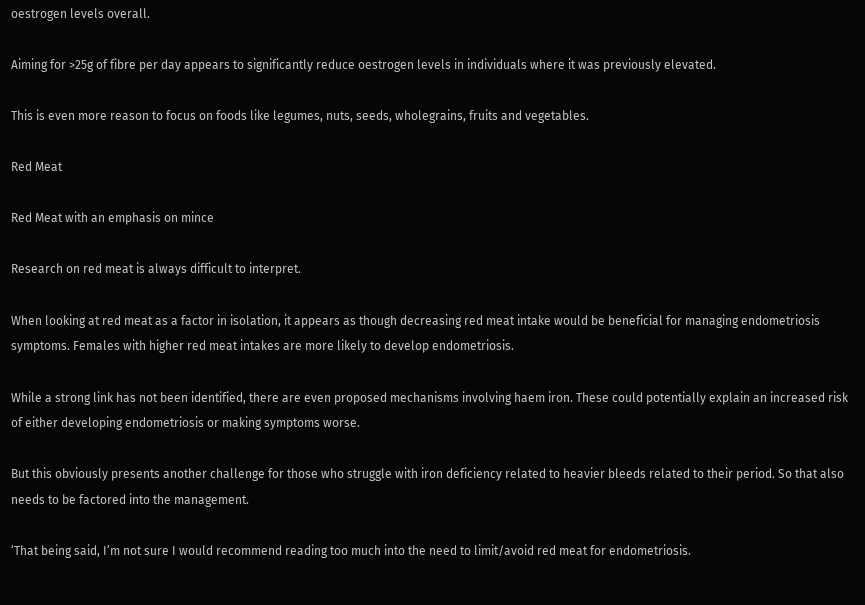oestrogen levels overall.

Aiming for >25g of fibre per day appears to significantly reduce oestrogen levels in individuals where it was previously elevated.

This is even more reason to focus on foods like legumes, nuts, seeds, wholegrains, fruits and vegetables.

Red Meat

Red Meat with an emphasis on mince

Research on red meat is always difficult to interpret.

When looking at red meat as a factor in isolation, it appears as though decreasing red meat intake would be beneficial for managing endometriosis symptoms. Females with higher red meat intakes are more likely to develop endometriosis.

While a strong link has not been identified, there are even proposed mechanisms involving haem iron. These could potentially explain an increased risk of either developing endometriosis or making symptoms worse.

But this obviously presents another challenge for those who struggle with iron deficiency related to heavier bleeds related to their period. So that also needs to be factored into the management.

‘That being said, I’m not sure I would recommend reading too much into the need to limit/avoid red meat for endometriosis.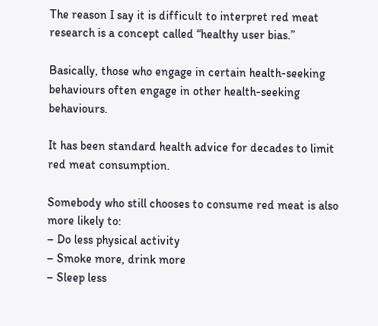The reason I say it is difficult to interpret red meat research is a concept called “healthy user bias.”

Basically, those who engage in certain health-seeking behaviours often engage in other health-seeking behaviours.

It has been standard health advice for decades to limit red meat consumption.

Somebody who still chooses to consume red meat is also more likely to:
– Do less physical activity
– Smoke more, drink more
– Sleep less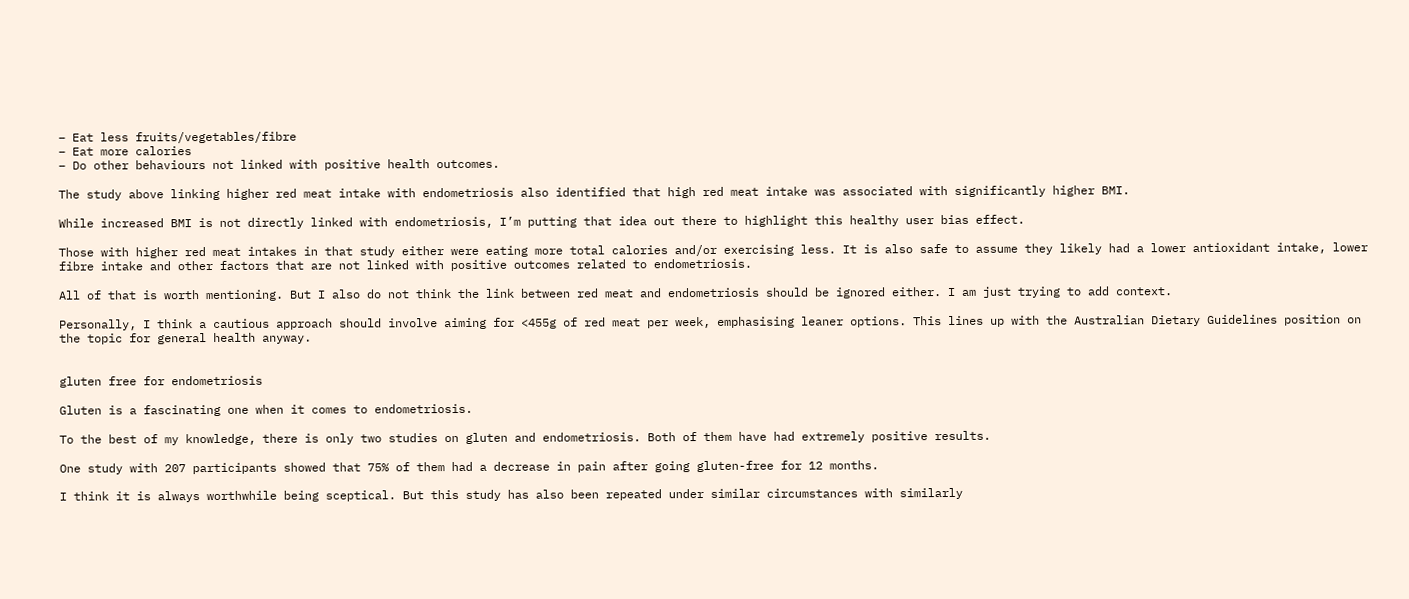– Eat less fruits/vegetables/fibre
– Eat more calories
– Do other behaviours not linked with positive health outcomes.

The study above linking higher red meat intake with endometriosis also identified that high red meat intake was associated with significantly higher BMI.

While increased BMI is not directly linked with endometriosis, I’m putting that idea out there to highlight this healthy user bias effect.

Those with higher red meat intakes in that study either were eating more total calories and/or exercising less. It is also safe to assume they likely had a lower antioxidant intake, lower fibre intake and other factors that are not linked with positive outcomes related to endometriosis.

All of that is worth mentioning. But I also do not think the link between red meat and endometriosis should be ignored either. I am just trying to add context.

Personally, I think a cautious approach should involve aiming for <455g of red meat per week, emphasising leaner options. This lines up with the Australian Dietary Guidelines position on the topic for general health anyway.


gluten free for endometriosis

Gluten is a fascinating one when it comes to endometriosis.

To the best of my knowledge, there is only two studies on gluten and endometriosis. Both of them have had extremely positive results.

One study with 207 participants showed that 75% of them had a decrease in pain after going gluten-free for 12 months.

I think it is always worthwhile being sceptical. But this study has also been repeated under similar circumstances with similarly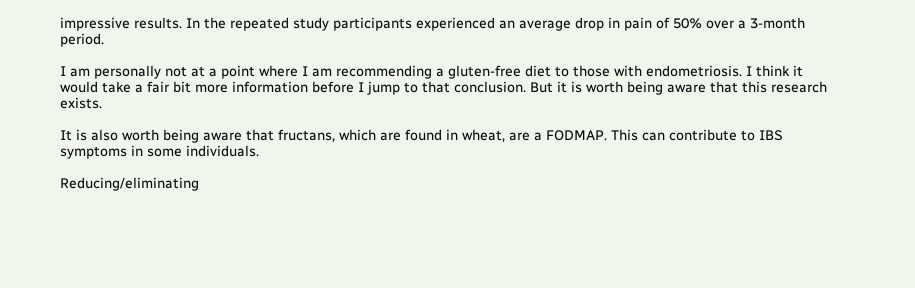impressive results. In the repeated study participants experienced an average drop in pain of 50% over a 3-month period.

I am personally not at a point where I am recommending a gluten-free diet to those with endometriosis. I think it would take a fair bit more information before I jump to that conclusion. But it is worth being aware that this research exists.

It is also worth being aware that fructans, which are found in wheat, are a FODMAP. This can contribute to IBS symptoms in some individuals.

Reducing/eliminating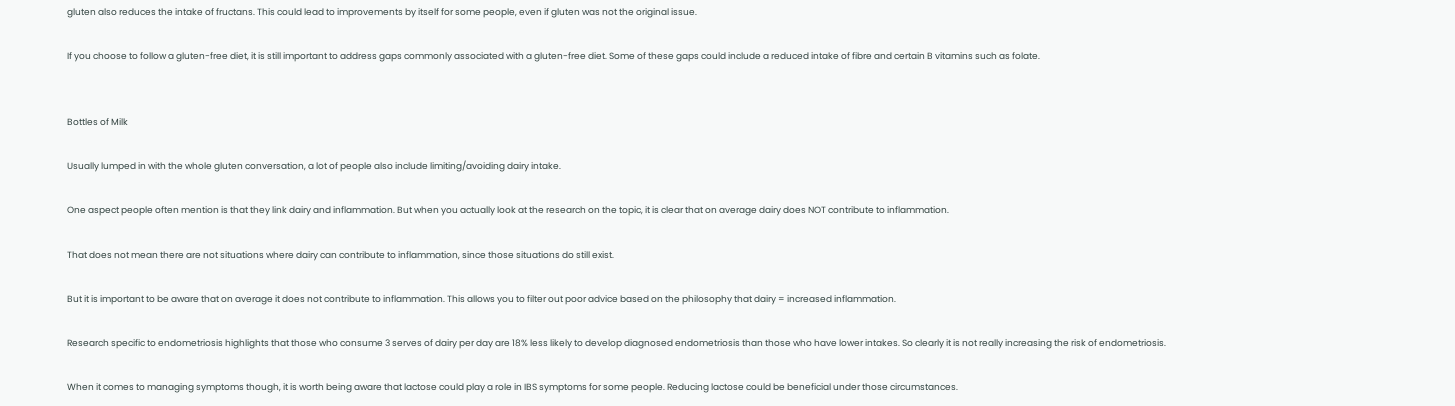gluten also reduces the intake of fructans. This could lead to improvements by itself for some people, even if gluten was not the original issue.

If you choose to follow a gluten-free diet, it is still important to address gaps commonly associated with a gluten-free diet. Some of these gaps could include a reduced intake of fibre and certain B vitamins such as folate.


Bottles of Milk

Usually lumped in with the whole gluten conversation, a lot of people also include limiting/avoiding dairy intake.

One aspect people often mention is that they link dairy and inflammation. But when you actually look at the research on the topic, it is clear that on average dairy does NOT contribute to inflammation.

That does not mean there are not situations where dairy can contribute to inflammation, since those situations do still exist.

But it is important to be aware that on average it does not contribute to inflammation. This allows you to filter out poor advice based on the philosophy that dairy = increased inflammation.

Research specific to endometriosis highlights that those who consume 3 serves of dairy per day are 18% less likely to develop diagnosed endometriosis than those who have lower intakes. So clearly it is not really increasing the risk of endometriosis.

When it comes to managing symptoms though, it is worth being aware that lactose could play a role in IBS symptoms for some people. Reducing lactose could be beneficial under those circumstances.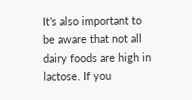It’s also important to be aware that not all dairy foods are high in lactose. If you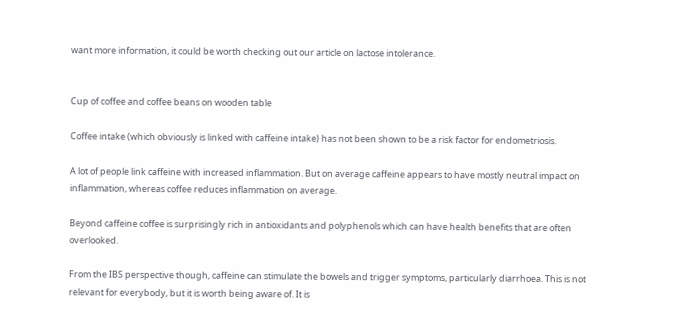want more information, it could be worth checking out our article on lactose intolerance.


Cup of coffee and coffee beans on wooden table

Coffee intake (which obviously is linked with caffeine intake) has not been shown to be a risk factor for endometriosis.

A lot of people link caffeine with increased inflammation. But on average caffeine appears to have mostly neutral impact on inflammation, whereas coffee reduces inflammation on average.

Beyond caffeine coffee is surprisingly rich in antioxidants and polyphenols which can have health benefits that are often overlooked.

From the IBS perspective though, caffeine can stimulate the bowels and trigger symptoms, particularly diarrhoea. This is not relevant for everybody, but it is worth being aware of. It is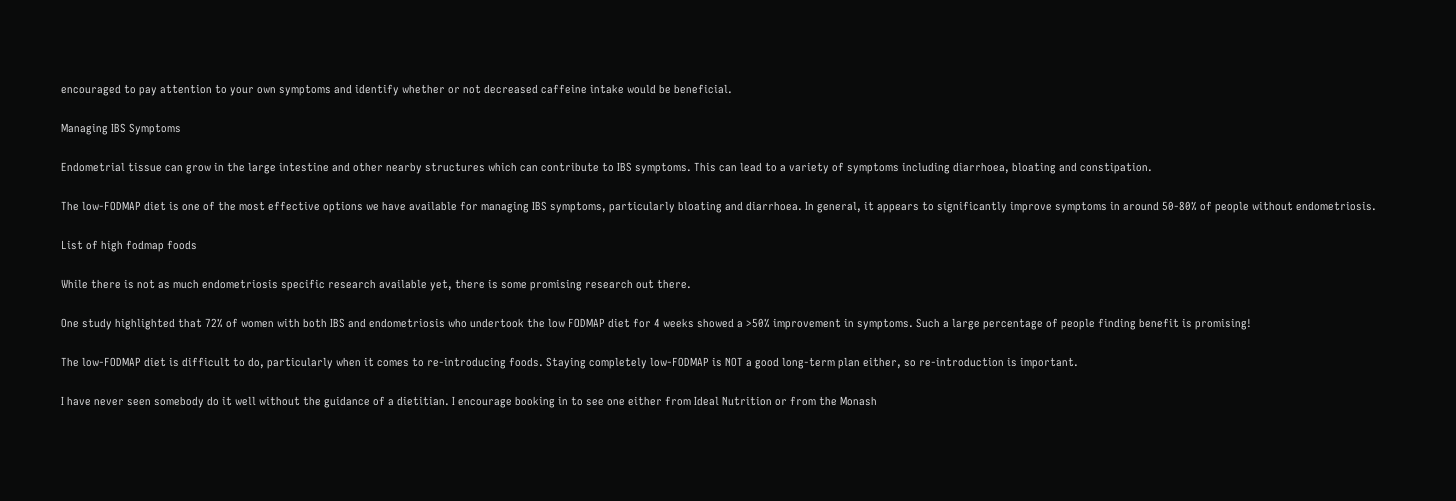encouraged to pay attention to your own symptoms and identify whether or not decreased caffeine intake would be beneficial.

Managing IBS Symptoms

Endometrial tissue can grow in the large intestine and other nearby structures which can contribute to IBS symptoms. This can lead to a variety of symptoms including diarrhoea, bloating and constipation.

The low-FODMAP diet is one of the most effective options we have available for managing IBS symptoms, particularly bloating and diarrhoea. In general, it appears to significantly improve symptoms in around 50-80% of people without endometriosis.

List of high fodmap foods

While there is not as much endometriosis specific research available yet, there is some promising research out there.

One study highlighted that 72% of women with both IBS and endometriosis who undertook the low FODMAP diet for 4 weeks showed a >50% improvement in symptoms. Such a large percentage of people finding benefit is promising!

The low-FODMAP diet is difficult to do, particularly when it comes to re-introducing foods. Staying completely low-FODMAP is NOT a good long-term plan either, so re-introduction is important.

I have never seen somebody do it well without the guidance of a dietitian. I encourage booking in to see one either from Ideal Nutrition or from the Monash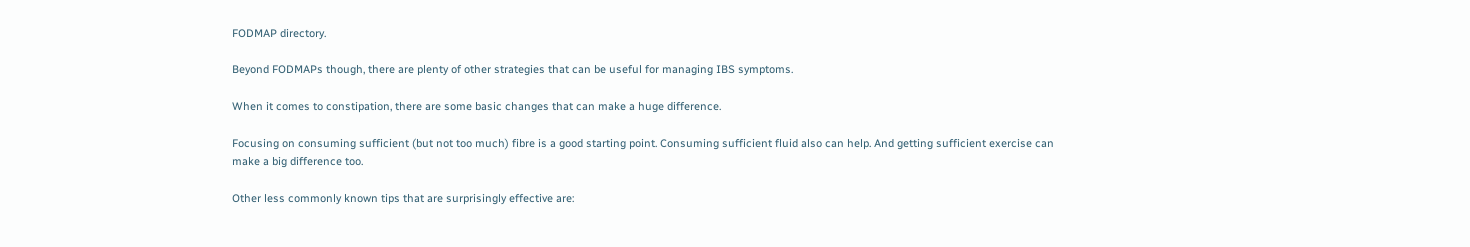FODMAP directory.

Beyond FODMAPs though, there are plenty of other strategies that can be useful for managing IBS symptoms.

When it comes to constipation, there are some basic changes that can make a huge difference.

Focusing on consuming sufficient (but not too much) fibre is a good starting point. Consuming sufficient fluid also can help. And getting sufficient exercise can make a big difference too.

Other less commonly known tips that are surprisingly effective are: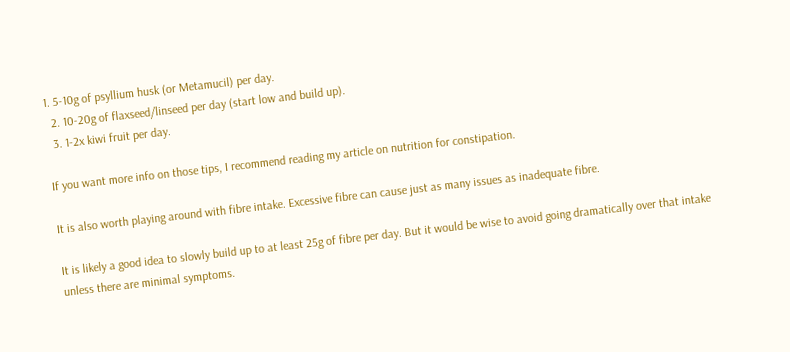1. 5-10g of psyllium husk (or Metamucil) per day.
  2. 10-20g of flaxseed/linseed per day (start low and build up).
  3. 1-2x kiwi fruit per day.

If you want more info on those tips, I recommend reading my article on nutrition for constipation.

It is also worth playing around with fibre intake. Excessive fibre can cause just as many issues as inadequate fibre.

It is likely a good idea to slowly build up to at least 25g of fibre per day. But it would be wise to avoid going dramatically over that intake unless there are minimal symptoms.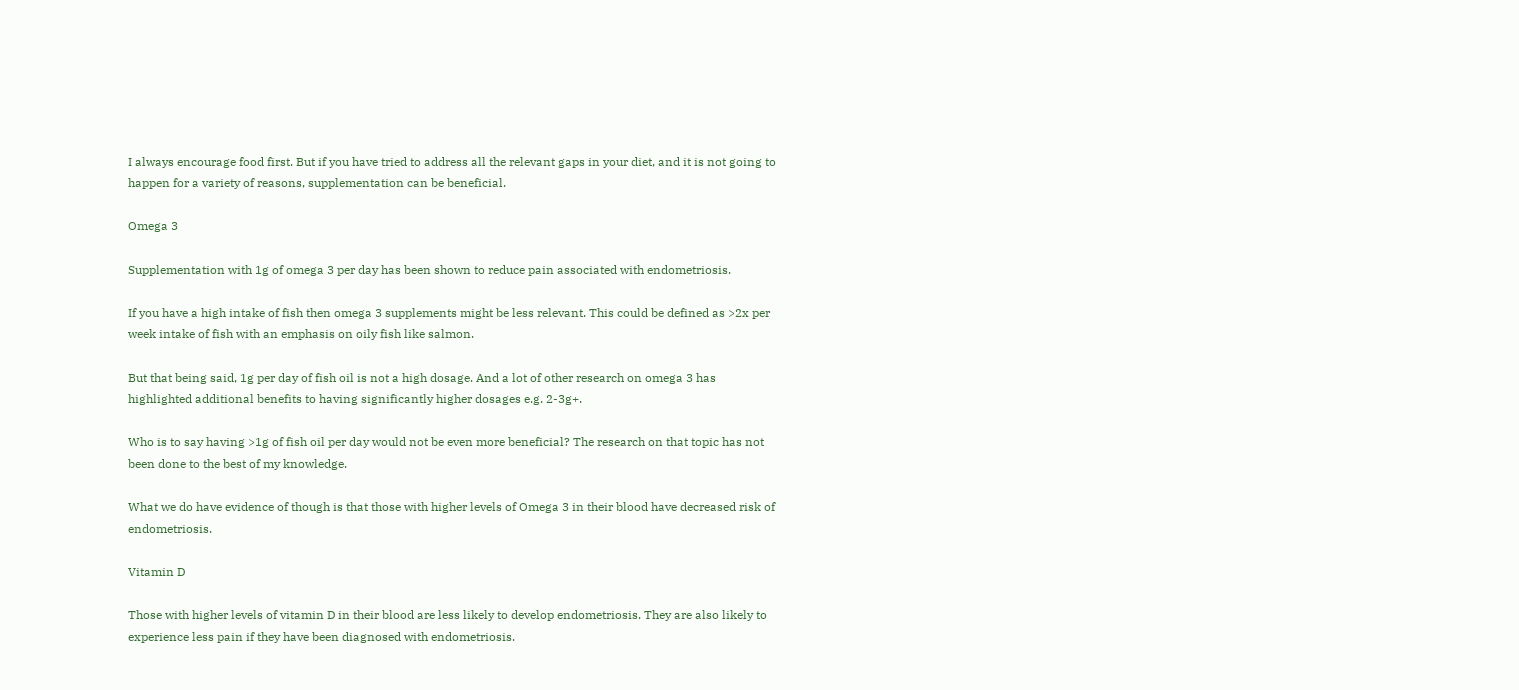I always encourage food first. But if you have tried to address all the relevant gaps in your diet, and it is not going to happen for a variety of reasons, supplementation can be beneficial.

Omega 3

Supplementation with 1g of omega 3 per day has been shown to reduce pain associated with endometriosis.

If you have a high intake of fish then omega 3 supplements might be less relevant. This could be defined as >2x per week intake of fish with an emphasis on oily fish like salmon.

But that being said, 1g per day of fish oil is not a high dosage. And a lot of other research on omega 3 has highlighted additional benefits to having significantly higher dosages e.g. 2-3g+.

Who is to say having >1g of fish oil per day would not be even more beneficial? The research on that topic has not been done to the best of my knowledge.

What we do have evidence of though is that those with higher levels of Omega 3 in their blood have decreased risk of endometriosis.

Vitamin D

Those with higher levels of vitamin D in their blood are less likely to develop endometriosis. They are also likely to experience less pain if they have been diagnosed with endometriosis.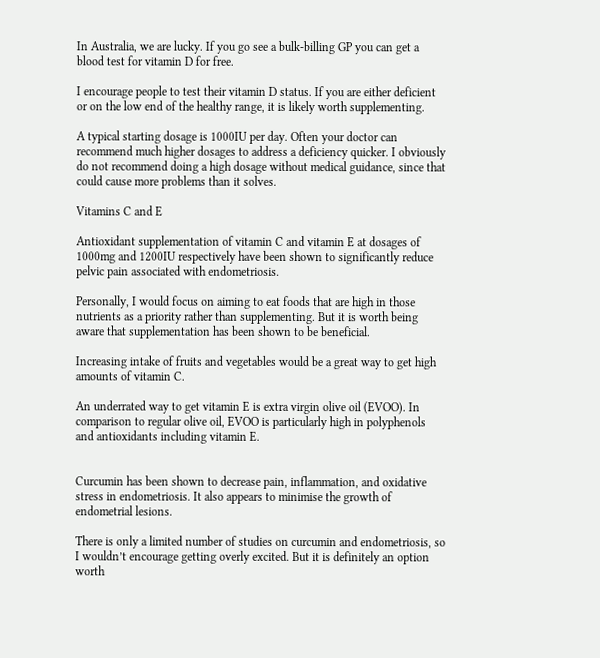In Australia, we are lucky. If you go see a bulk-billing GP you can get a blood test for vitamin D for free.

I encourage people to test their vitamin D status. If you are either deficient or on the low end of the healthy range, it is likely worth supplementing.

A typical starting dosage is 1000IU per day. Often your doctor can recommend much higher dosages to address a deficiency quicker. I obviously do not recommend doing a high dosage without medical guidance, since that could cause more problems than it solves.

Vitamins C and E

Antioxidant supplementation of vitamin C and vitamin E at dosages of 1000mg and 1200IU respectively have been shown to significantly reduce pelvic pain associated with endometriosis.

Personally, I would focus on aiming to eat foods that are high in those nutrients as a priority rather than supplementing. But it is worth being aware that supplementation has been shown to be beneficial.

Increasing intake of fruits and vegetables would be a great way to get high amounts of vitamin C.

An underrated way to get vitamin E is extra virgin olive oil (EVOO). In comparison to regular olive oil, EVOO is particularly high in polyphenols and antioxidants including vitamin E.


Curcumin has been shown to decrease pain, inflammation, and oxidative stress in endometriosis. It also appears to minimise the growth of endometrial lesions.

There is only a limited number of studies on curcumin and endometriosis, so I wouldn’t encourage getting overly excited. But it is definitely an option worth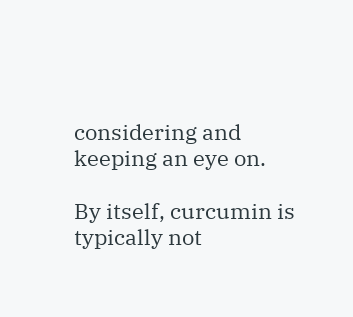considering and keeping an eye on.

By itself, curcumin is typically not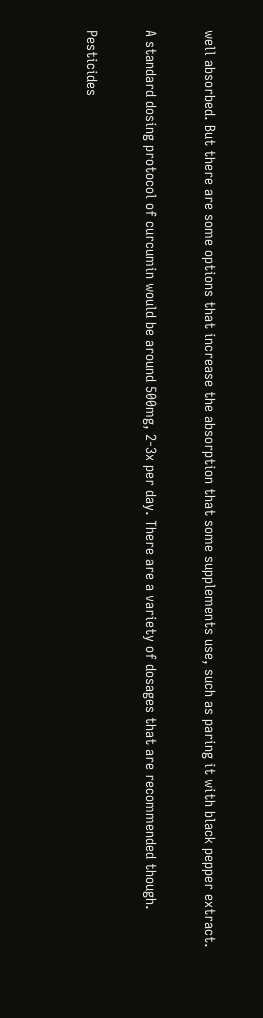well absorbed. But there are some options that increase the absorption that some supplements use, such as paring it with black pepper extract.

A standard dosing protocol of curcumin would be around 500mg, 2-3x per day. There are a variety of dosages that are recommended though.

Pesticides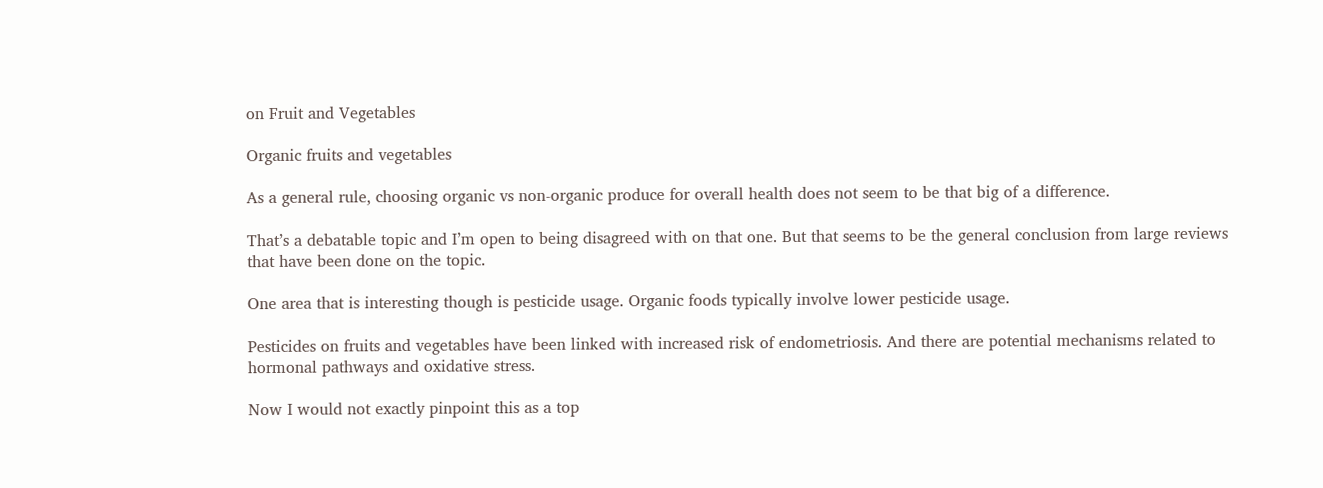on Fruit and Vegetables

Organic fruits and vegetables

As a general rule, choosing organic vs non-organic produce for overall health does not seem to be that big of a difference.

That’s a debatable topic and I’m open to being disagreed with on that one. But that seems to be the general conclusion from large reviews that have been done on the topic.

One area that is interesting though is pesticide usage. Organic foods typically involve lower pesticide usage.

Pesticides on fruits and vegetables have been linked with increased risk of endometriosis. And there are potential mechanisms related to hormonal pathways and oxidative stress.

Now I would not exactly pinpoint this as a top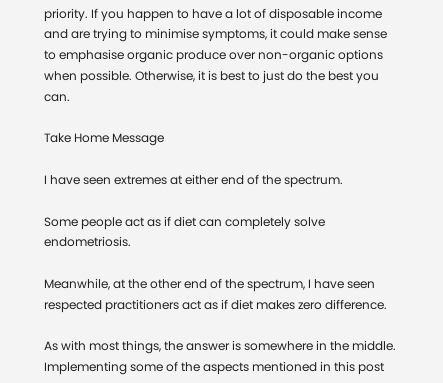priority. If you happen to have a lot of disposable income and are trying to minimise symptoms, it could make sense to emphasise organic produce over non-organic options when possible. Otherwise, it is best to just do the best you can.

Take Home Message

I have seen extremes at either end of the spectrum.

Some people act as if diet can completely solve endometriosis.

Meanwhile, at the other end of the spectrum, I have seen respected practitioners act as if diet makes zero difference.

As with most things, the answer is somewhere in the middle. Implementing some of the aspects mentioned in this post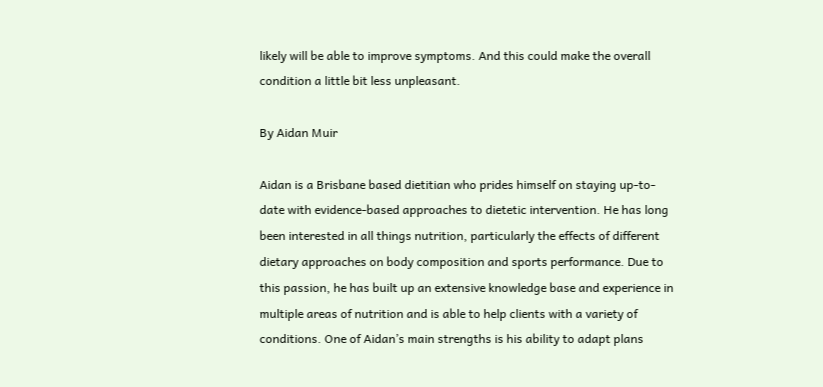likely will be able to improve symptoms. And this could make the overall condition a little bit less unpleasant.

By Aidan Muir

Aidan is a Brisbane based dietitian who prides himself on staying up-to-date with evidence-based approaches to dietetic intervention. He has long been interested in all things nutrition, particularly the effects of different dietary approaches on body composition and sports performance. Due to this passion, he has built up an extensive knowledge base and experience in multiple areas of nutrition and is able to help clients with a variety of conditions. One of Aidan’s main strengths is his ability to adapt plans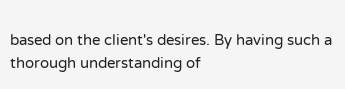based on the client's desires. By having such a thorough understanding of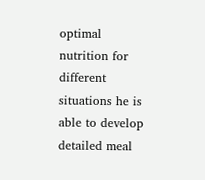optimal nutrition for different situations he is able to develop detailed meal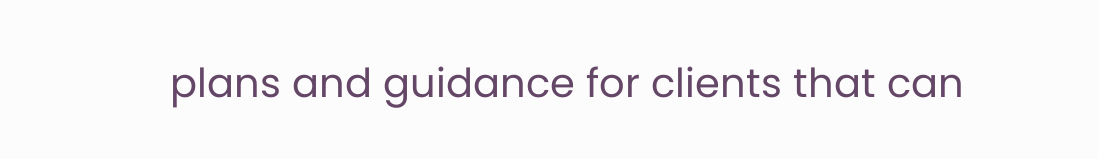plans and guidance for clients that can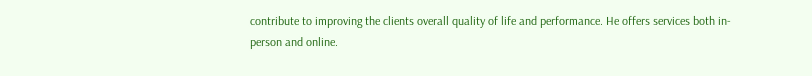contribute to improving the clients overall quality of life and performance. He offers services both in-person and online.